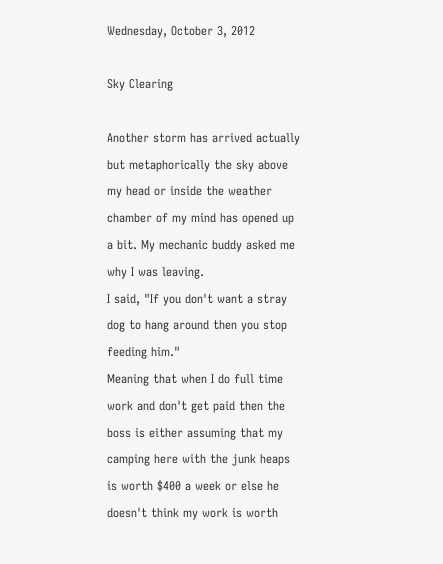Wednesday, October 3, 2012

Sky Clearing

Another storm has arrived actually but metaphorically the sky above my head or inside the weather chamber of my mind has opened up a bit. My mechanic buddy asked me why I was leaving.
I said, "If you don't want a stray dog to hang around then you stop feeding him."
Meaning that when I do full time work and don't get paid then the boss is either assuming that my camping here with the junk heaps is worth $400 a week or else he doesn't think my work is worth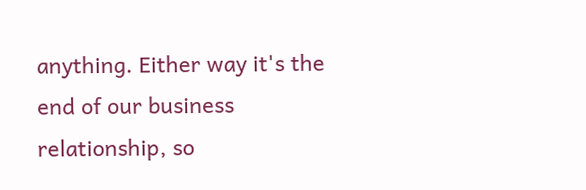anything. Either way it's the end of our business relationship, so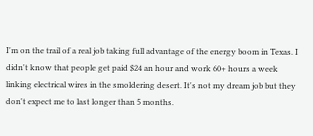I'm on the trail of a real job taking full advantage of the energy boom in Texas. I didn't know that people get paid $24 an hour and work 60+ hours a week linking electrical wires in the smoldering desert. It's not my dream job but they don't expect me to last longer than 5 months.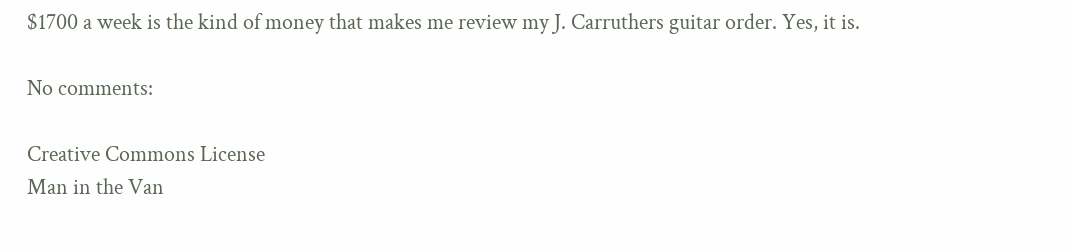$1700 a week is the kind of money that makes me review my J. Carruthers guitar order. Yes, it is.

No comments:

Creative Commons License
Man in the Van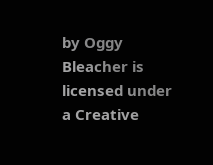by Oggy Bleacher is licensed under a Creative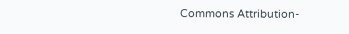Commons Attribution-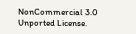NonCommercial 3.0 Unported License.